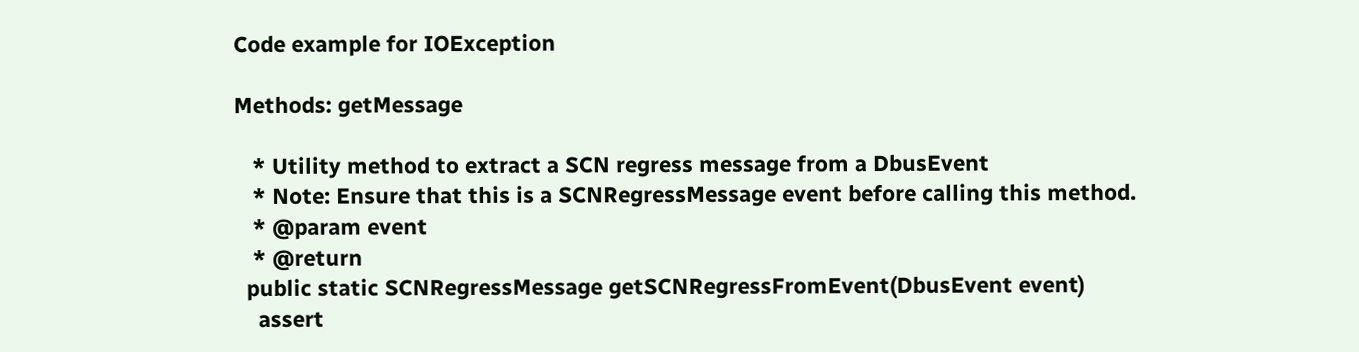Code example for IOException

Methods: getMessage

   * Utility method to extract a SCN regress message from a DbusEvent
   * Note: Ensure that this is a SCNRegressMessage event before calling this method.
   * @param event
   * @return
  public static SCNRegressMessage getSCNRegressFromEvent(DbusEvent event)
    assert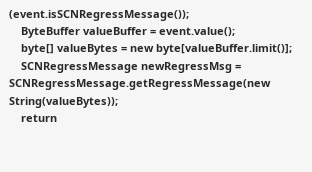(event.isSCNRegressMessage());
    ByteBuffer valueBuffer = event.value();
    byte[] valueBytes = new byte[valueBuffer.limit()];
    SCNRegressMessage newRegressMsg = SCNRegressMessage.getRegressMessage(new String(valueBytes));
    return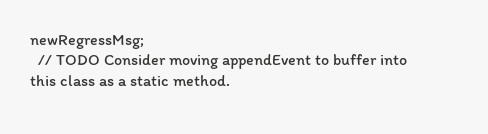newRegressMsg;
  // TODO Consider moving appendEvent to buffer into this class as a static method.